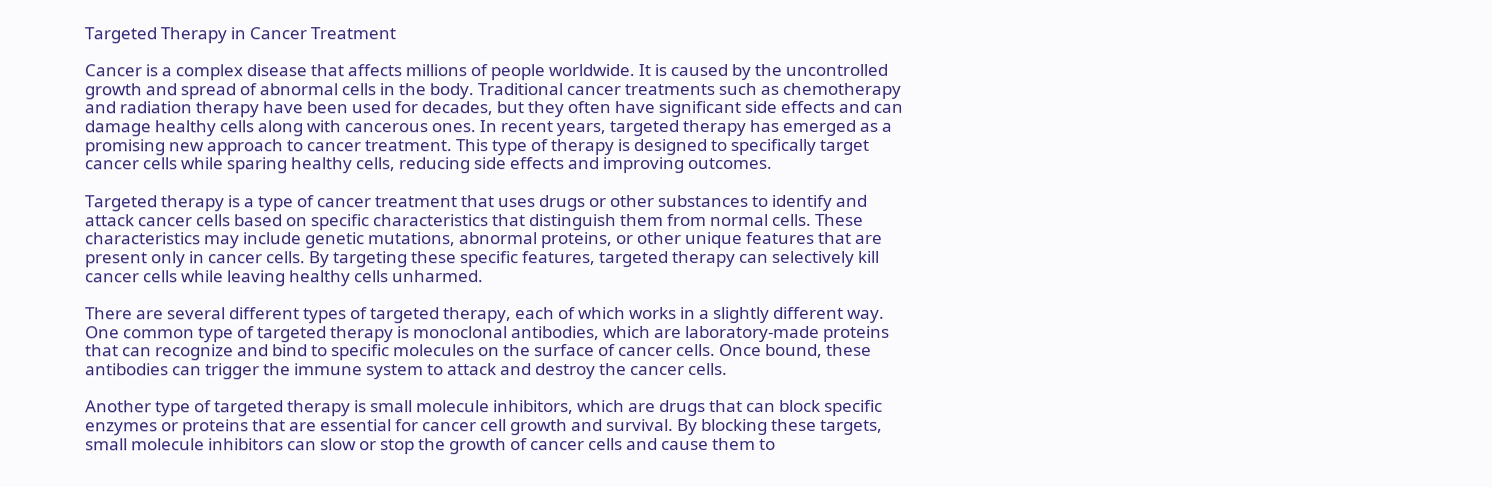Targeted Therapy in Cancer Treatment

Cancer is a complex disease that affects millions of people worldwide. It is caused by the uncontrolled growth and spread of abnormal cells in the body. Traditional cancer treatments such as chemotherapy and radiation therapy have been used for decades, but they often have significant side effects and can damage healthy cells along with cancerous ones. In recent years, targeted therapy has emerged as a promising new approach to cancer treatment. This type of therapy is designed to specifically target cancer cells while sparing healthy cells, reducing side effects and improving outcomes.

Targeted therapy is a type of cancer treatment that uses drugs or other substances to identify and attack cancer cells based on specific characteristics that distinguish them from normal cells. These characteristics may include genetic mutations, abnormal proteins, or other unique features that are present only in cancer cells. By targeting these specific features, targeted therapy can selectively kill cancer cells while leaving healthy cells unharmed.

There are several different types of targeted therapy, each of which works in a slightly different way. One common type of targeted therapy is monoclonal antibodies, which are laboratory-made proteins that can recognize and bind to specific molecules on the surface of cancer cells. Once bound, these antibodies can trigger the immune system to attack and destroy the cancer cells.

Another type of targeted therapy is small molecule inhibitors, which are drugs that can block specific enzymes or proteins that are essential for cancer cell growth and survival. By blocking these targets, small molecule inhibitors can slow or stop the growth of cancer cells and cause them to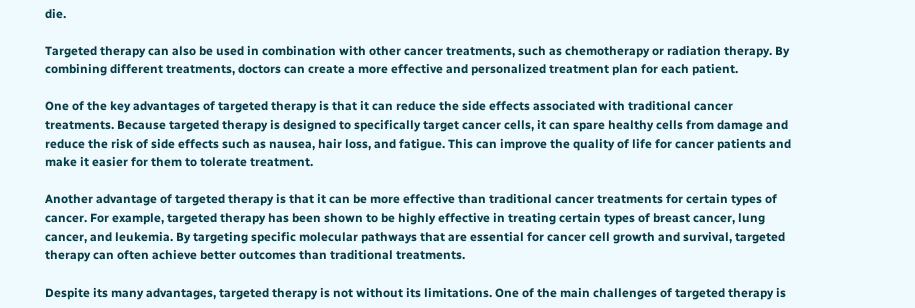die.

Targeted therapy can also be used in combination with other cancer treatments, such as chemotherapy or radiation therapy. By combining different treatments, doctors can create a more effective and personalized treatment plan for each patient.

One of the key advantages of targeted therapy is that it can reduce the side effects associated with traditional cancer treatments. Because targeted therapy is designed to specifically target cancer cells, it can spare healthy cells from damage and reduce the risk of side effects such as nausea, hair loss, and fatigue. This can improve the quality of life for cancer patients and make it easier for them to tolerate treatment.

Another advantage of targeted therapy is that it can be more effective than traditional cancer treatments for certain types of cancer. For example, targeted therapy has been shown to be highly effective in treating certain types of breast cancer, lung cancer, and leukemia. By targeting specific molecular pathways that are essential for cancer cell growth and survival, targeted therapy can often achieve better outcomes than traditional treatments.

Despite its many advantages, targeted therapy is not without its limitations. One of the main challenges of targeted therapy is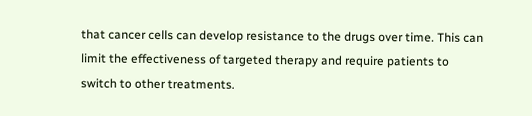that cancer cells can develop resistance to the drugs over time. This can limit the effectiveness of targeted therapy and require patients to switch to other treatments.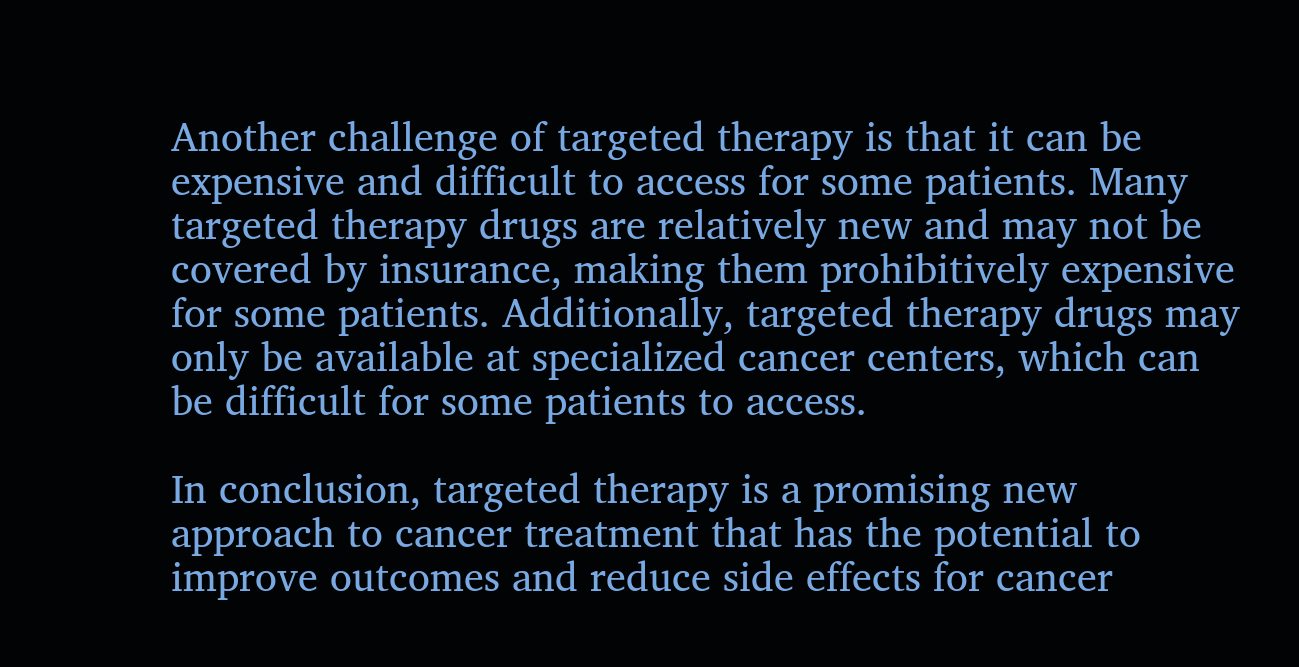Another challenge of targeted therapy is that it can be expensive and difficult to access for some patients. Many targeted therapy drugs are relatively new and may not be covered by insurance, making them prohibitively expensive for some patients. Additionally, targeted therapy drugs may only be available at specialized cancer centers, which can be difficult for some patients to access.

In conclusion, targeted therapy is a promising new approach to cancer treatment that has the potential to improve outcomes and reduce side effects for cancer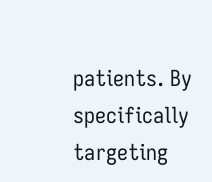patients. By specifically targeting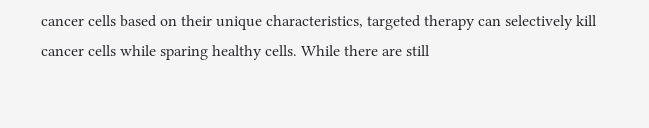cancer cells based on their unique characteristics, targeted therapy can selectively kill cancer cells while sparing healthy cells. While there are still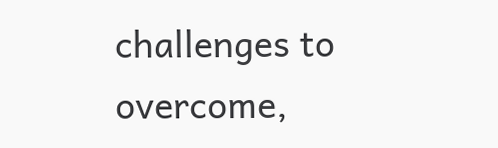challenges to overcome,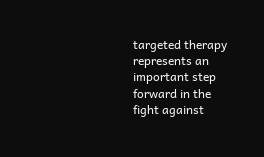targeted therapy represents an important step forward in the fight against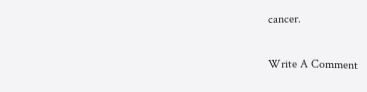cancer.

Write A Comment